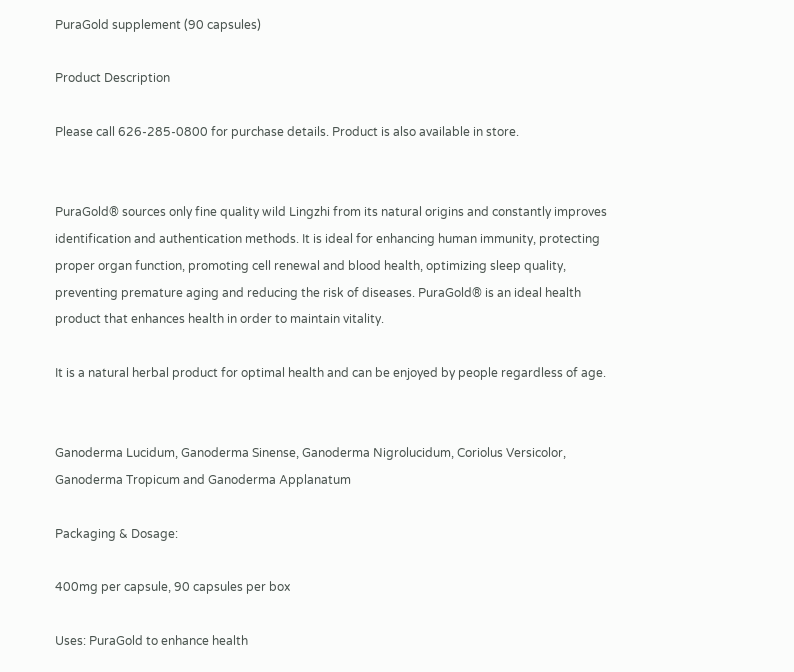PuraGold supplement (90 capsules)

Product Description

Please call 626-285-0800 for purchase details. Product is also available in store.


PuraGold® sources only fine quality wild Lingzhi from its natural origins and constantly improves identification and authentication methods. It is ideal for enhancing human immunity, protecting proper organ function, promoting cell renewal and blood health, optimizing sleep quality, preventing premature aging and reducing the risk of diseases. PuraGold® is an ideal health product that enhances health in order to maintain vitality.

It is a natural herbal product for optimal health and can be enjoyed by people regardless of age.


Ganoderma Lucidum, Ganoderma Sinense, Ganoderma Nigrolucidum, Coriolus Versicolor, Ganoderma Tropicum and Ganoderma Applanatum

Packaging & Dosage:

400mg per capsule, 90 capsules per box

Uses: PuraGold to enhance health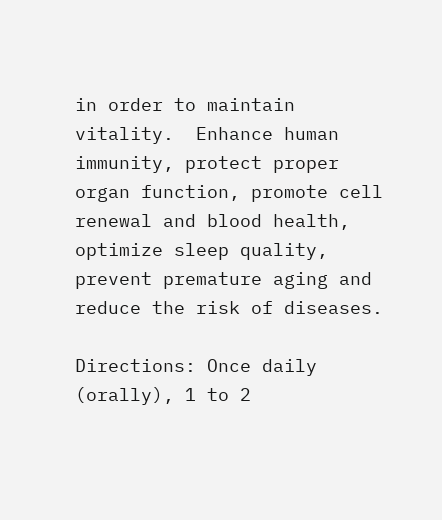in order to maintain vitality.  Enhance human immunity, protect proper organ function, promote cell renewal and blood health, optimize sleep quality, prevent premature aging and reduce the risk of diseases.

Directions: Once daily (orally), 1 to 2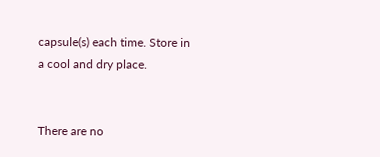capsule(s) each time. Store in a cool and dry place.


There are no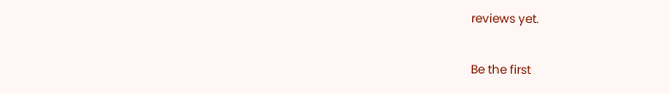reviews yet.

Be the first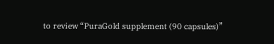to review “PuraGold supplement (90 capsules)”